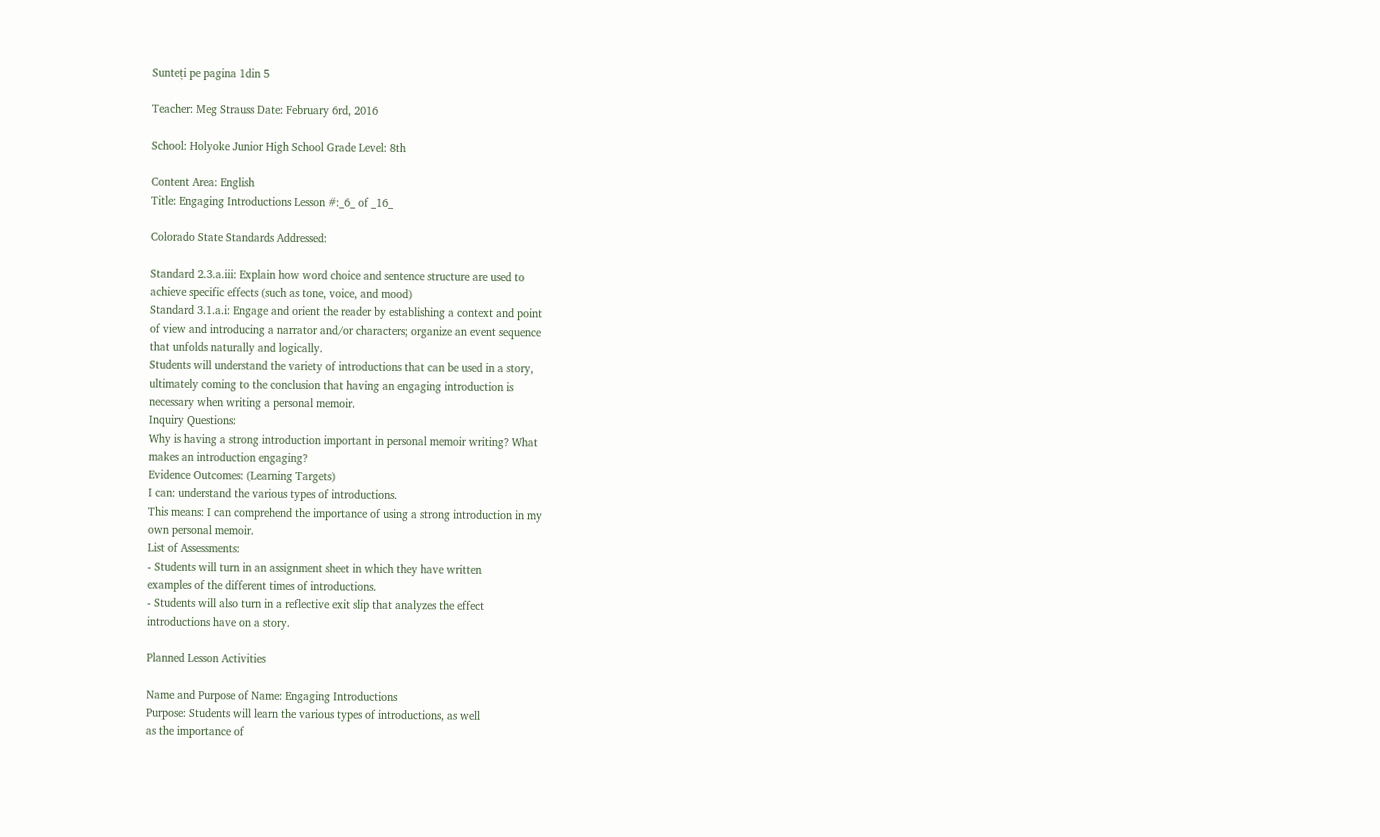Sunteți pe pagina 1din 5

Teacher: Meg Strauss Date: February 6rd, 2016

School: Holyoke Junior High School Grade Level: 8th

Content Area: English
Title: Engaging Introductions Lesson #:_6_ of _16_

Colorado State Standards Addressed:

Standard 2.3.a.iii: Explain how word choice and sentence structure are used to
achieve specific effects (such as tone, voice, and mood)
Standard 3.1.a.i: Engage and orient the reader by establishing a context and point
of view and introducing a narrator and/or characters; organize an event sequence
that unfolds naturally and logically.
Students will understand the variety of introductions that can be used in a story,
ultimately coming to the conclusion that having an engaging introduction is
necessary when writing a personal memoir.
Inquiry Questions:
Why is having a strong introduction important in personal memoir writing? What
makes an introduction engaging?
Evidence Outcomes: (Learning Targets)
I can: understand the various types of introductions.
This means: I can comprehend the importance of using a strong introduction in my
own personal memoir.
List of Assessments:
- Students will turn in an assignment sheet in which they have written
examples of the different times of introductions.
- Students will also turn in a reflective exit slip that analyzes the effect
introductions have on a story.

Planned Lesson Activities

Name and Purpose of Name: Engaging Introductions
Purpose: Students will learn the various types of introductions, as well
as the importance of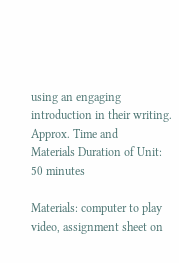using an engaging introduction in their writing.
Approx. Time and
Materials Duration of Unit: 50 minutes

Materials: computer to play video, assignment sheet on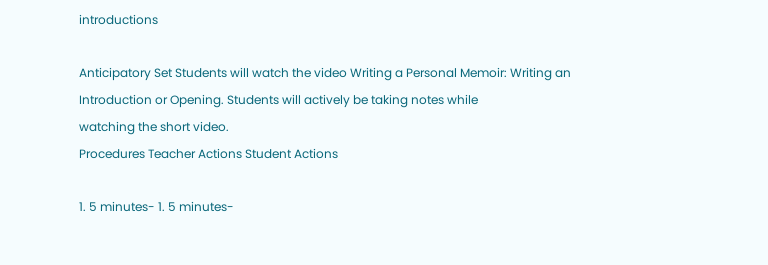introductions

Anticipatory Set Students will watch the video Writing a Personal Memoir: Writing an
Introduction or Opening. Students will actively be taking notes while
watching the short video.
Procedures Teacher Actions Student Actions

1. 5 minutes- 1. 5 minutes-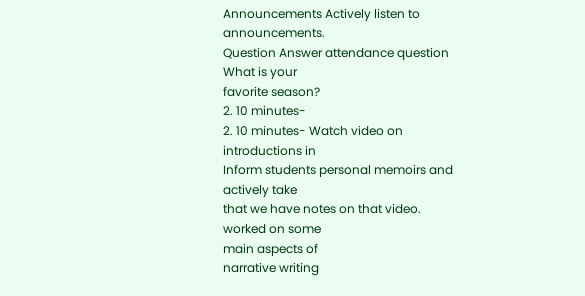Announcements Actively listen to announcements.
Question Answer attendance question
What is your
favorite season?
2. 10 minutes-
2. 10 minutes- Watch video on introductions in
Inform students personal memoirs and actively take
that we have notes on that video.
worked on some
main aspects of
narrative writing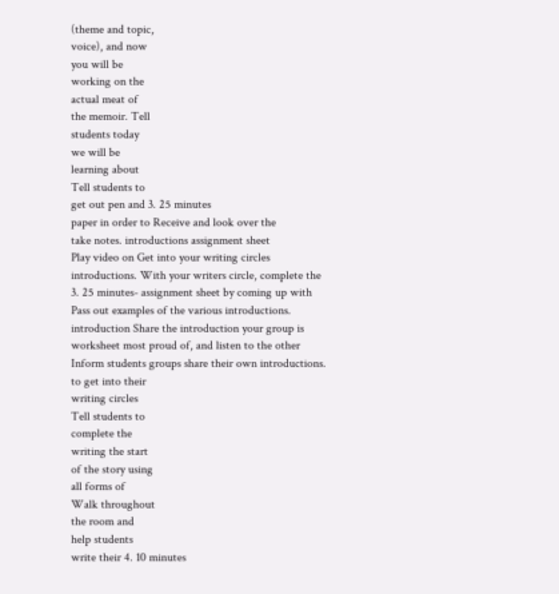(theme and topic,
voice), and now
you will be
working on the
actual meat of
the memoir. Tell
students today
we will be
learning about
Tell students to
get out pen and 3. 25 minutes
paper in order to Receive and look over the
take notes. introductions assignment sheet
Play video on Get into your writing circles
introductions. With your writers circle, complete the
3. 25 minutes- assignment sheet by coming up with
Pass out examples of the various introductions.
introduction Share the introduction your group is
worksheet most proud of, and listen to the other
Inform students groups share their own introductions.
to get into their
writing circles
Tell students to
complete the
writing the start
of the story using
all forms of
Walk throughout
the room and
help students
write their 4. 10 minutes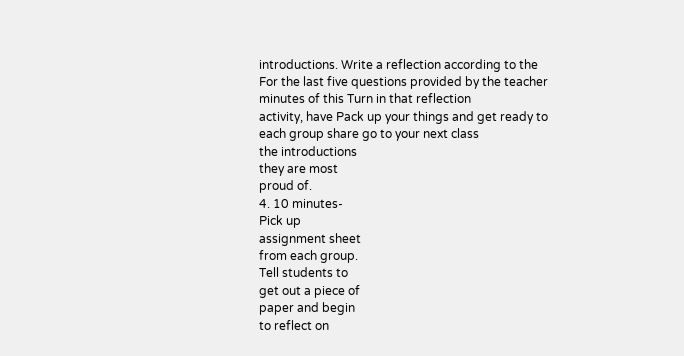introductions. Write a reflection according to the
For the last five questions provided by the teacher
minutes of this Turn in that reflection
activity, have Pack up your things and get ready to
each group share go to your next class
the introductions
they are most
proud of.
4. 10 minutes-
Pick up
assignment sheet
from each group.
Tell students to
get out a piece of
paper and begin
to reflect on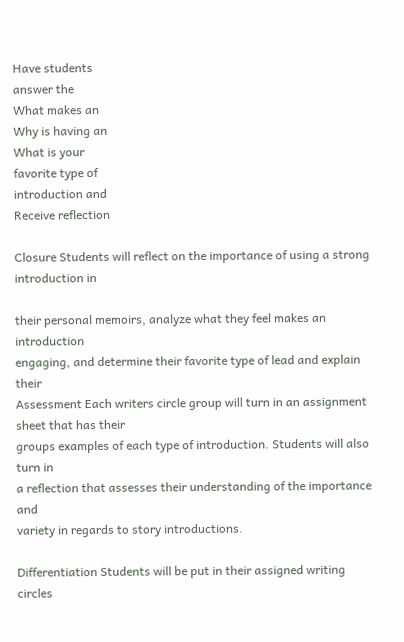Have students
answer the
What makes an
Why is having an
What is your
favorite type of
introduction and
Receive reflection

Closure Students will reflect on the importance of using a strong introduction in

their personal memoirs, analyze what they feel makes an introduction
engaging, and determine their favorite type of lead and explain their
Assessment Each writers circle group will turn in an assignment sheet that has their
groups examples of each type of introduction. Students will also turn in
a reflection that assesses their understanding of the importance and
variety in regards to story introductions.

Differentiation Students will be put in their assigned writing circles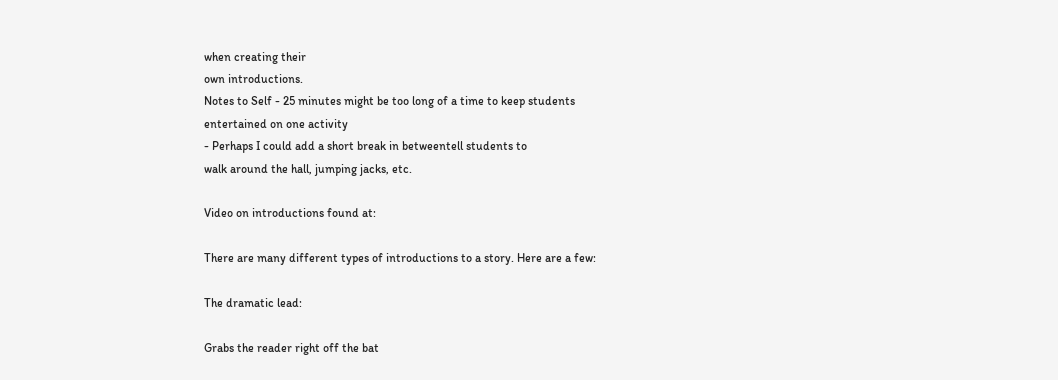when creating their
own introductions.
Notes to Self - 25 minutes might be too long of a time to keep students
entertained on one activity
- Perhaps I could add a short break in betweentell students to
walk around the hall, jumping jacks, etc.

Video on introductions found at:

There are many different types of introductions to a story. Here are a few:

The dramatic lead:

Grabs the reader right off the bat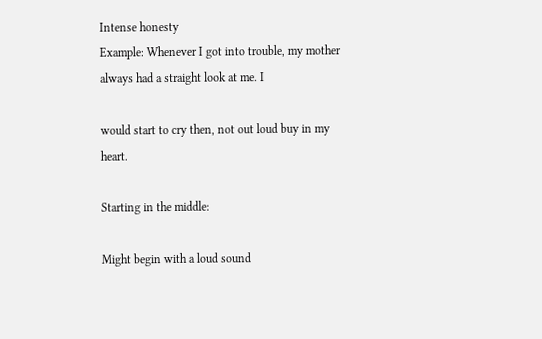Intense honesty
Example: Whenever I got into trouble, my mother always had a straight look at me. I

would start to cry then, not out loud buy in my heart.

Starting in the middle:

Might begin with a loud sound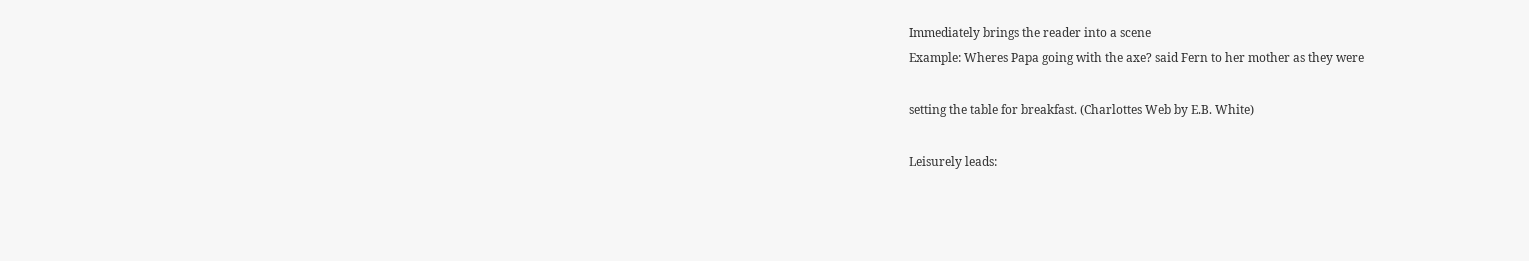Immediately brings the reader into a scene
Example: Wheres Papa going with the axe? said Fern to her mother as they were

setting the table for breakfast. (Charlottes Web by E.B. White)

Leisurely leads: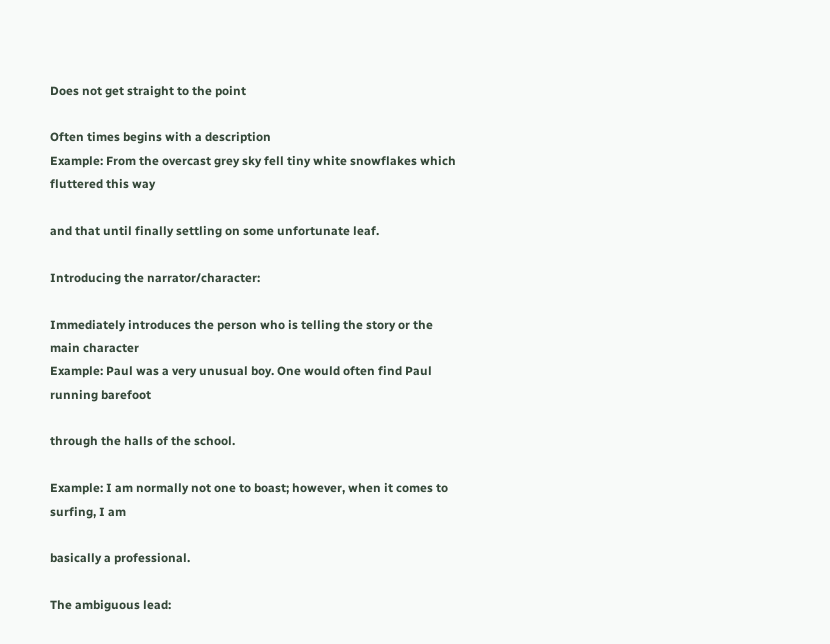Does not get straight to the point

Often times begins with a description
Example: From the overcast grey sky fell tiny white snowflakes which fluttered this way

and that until finally settling on some unfortunate leaf.

Introducing the narrator/character:

Immediately introduces the person who is telling the story or the main character
Example: Paul was a very unusual boy. One would often find Paul running barefoot

through the halls of the school.

Example: I am normally not one to boast; however, when it comes to surfing, I am

basically a professional.

The ambiguous lead: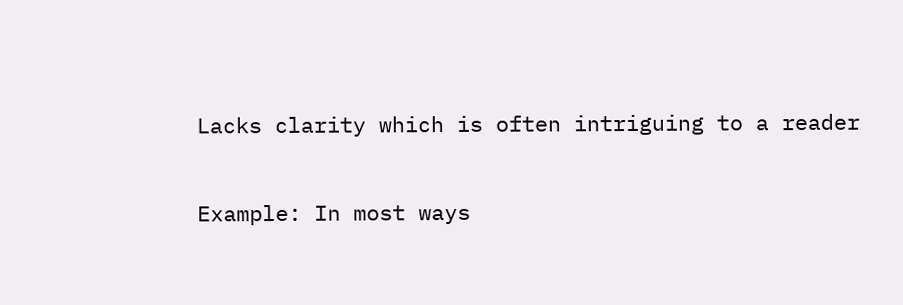Lacks clarity which is often intriguing to a reader

Example: In most ways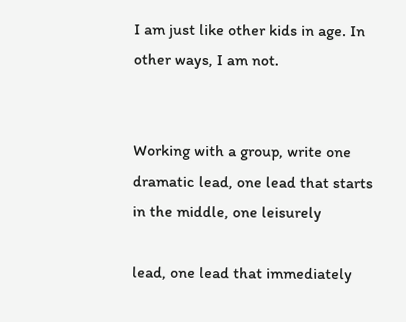I am just like other kids in age. In other ways, I am not.


Working with a group, write one dramatic lead, one lead that starts in the middle, one leisurely

lead, one lead that immediately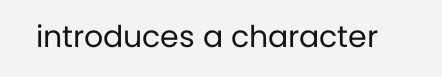introduces a character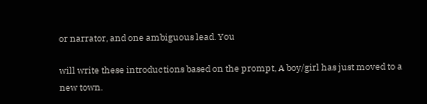or narrator, and one ambiguous lead. You

will write these introductions based on the prompt, A boy/girl has just moved to a new town.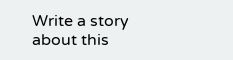Write a story about this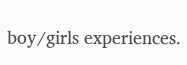boy/girls experiences.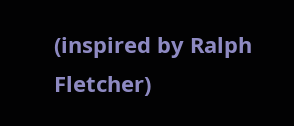(inspired by Ralph Fletcher)